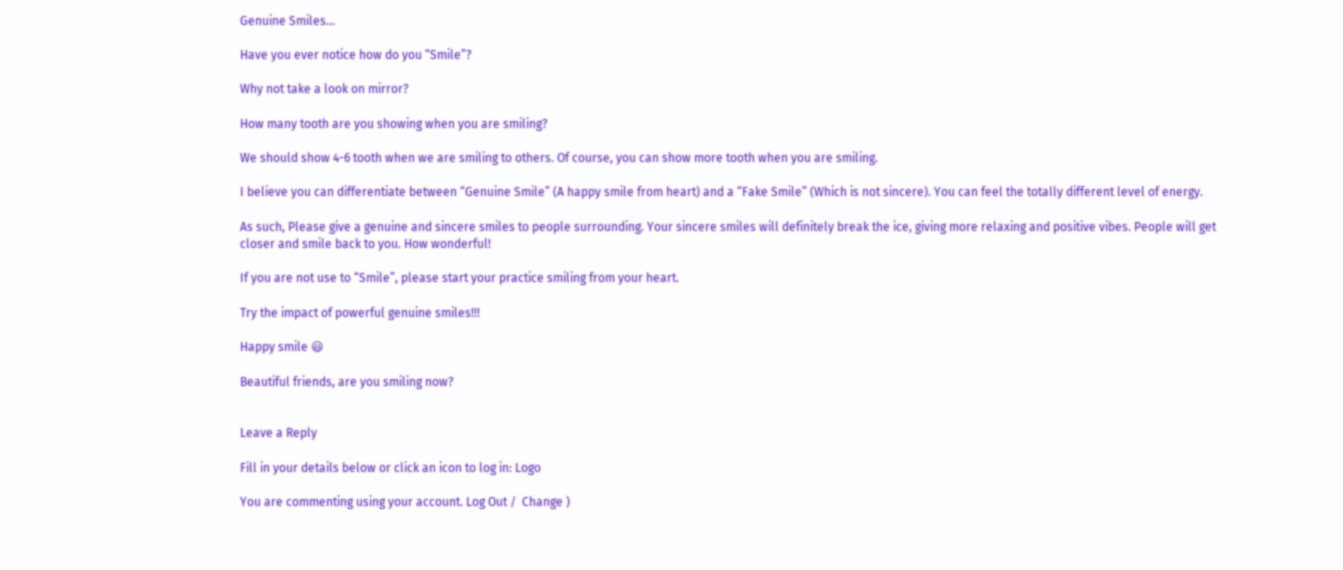Genuine Smiles…

Have you ever notice how do you “Smile”?

Why not take a look on mirror?

How many tooth are you showing when you are smiling?

We should show 4-6 tooth when we are smiling to others. Of course, you can show more tooth when you are smiling.

I believe you can differentiate between “Genuine Smile” (A happy smile from heart) and a “Fake Smile” (Which is not sincere). You can feel the totally different level of energy.

As such, Please give a genuine and sincere smiles to people surrounding. Your sincere smiles will definitely break the ice, giving more relaxing and positive vibes. People will get closer and smile back to you. How wonderful!

If you are not use to “Smile”, please start your practice smiling from your heart.

Try the impact of powerful genuine smiles!!!

Happy smile 😃

Beautiful friends, are you smiling now?


Leave a Reply

Fill in your details below or click an icon to log in: Logo

You are commenting using your account. Log Out /  Change )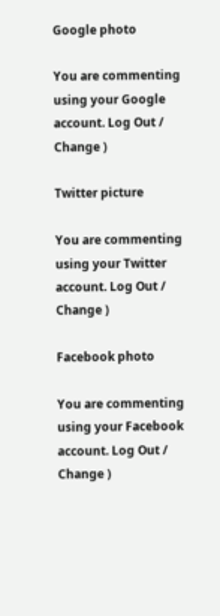Google photo

You are commenting using your Google account. Log Out /  Change )

Twitter picture

You are commenting using your Twitter account. Log Out /  Change )

Facebook photo

You are commenting using your Facebook account. Log Out /  Change )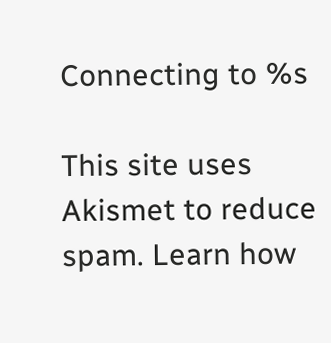Connecting to %s

This site uses Akismet to reduce spam. Learn how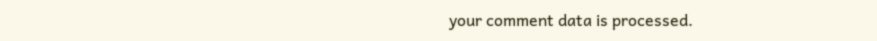your comment data is processed.